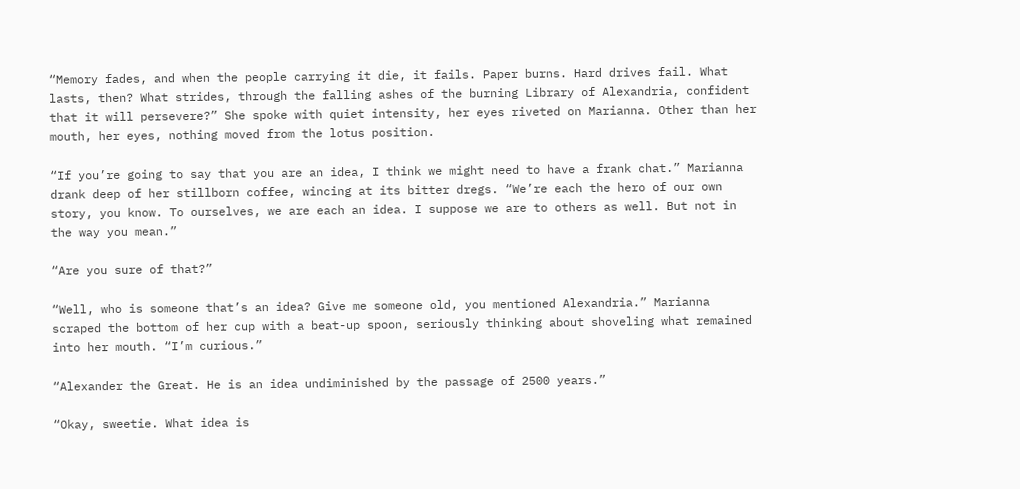“Memory fades, and when the people carrying it die, it fails. Paper burns. Hard drives fail. What lasts, then? What strides, through the falling ashes of the burning Library of Alexandria, confident that it will persevere?” She spoke with quiet intensity, her eyes riveted on Marianna. Other than her mouth, her eyes, nothing moved from the lotus position.

“If you’re going to say that you are an idea, I think we might need to have a frank chat.” Marianna drank deep of her stillborn coffee, wincing at its bitter dregs. “We’re each the hero of our own story, you know. To ourselves, we are each an idea. I suppose we are to others as well. But not in the way you mean.”

“Are you sure of that?”

“Well, who is someone that’s an idea? Give me someone old, you mentioned Alexandria.” Marianna scraped the bottom of her cup with a beat-up spoon, seriously thinking about shoveling what remained into her mouth. “I’m curious.”

“Alexander the Great. He is an idea undiminished by the passage of 2500 years.”

“Okay, sweetie. What idea is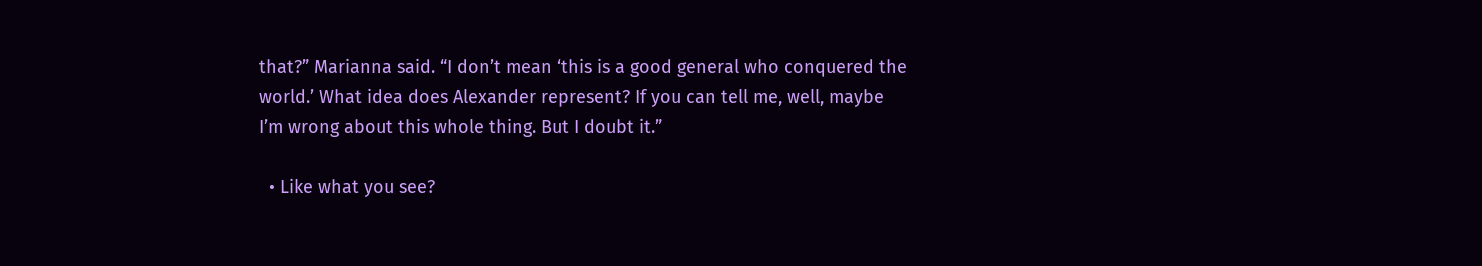that?” Marianna said. “I don’t mean ‘this is a good general who conquered the world.’ What idea does Alexander represent? If you can tell me, well, maybe I’m wrong about this whole thing. But I doubt it.”

  • Like what you see?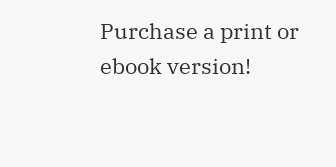Purchase a print or ebook version!